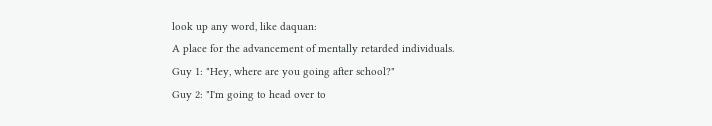look up any word, like daquan:
A place for the advancement of mentally retarded individuals.
Guy 1: "Hey, where are you going after school?"
Guy 2: "I'm going to head over to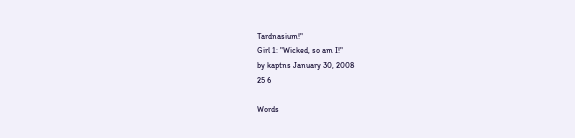Tardnasium!"
Girl 1: "Wicked, so am I!"
by kaptns January 30, 2008
25 6

Words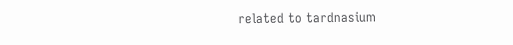related to tardnasium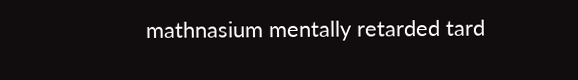mathnasium mentally retarded tard